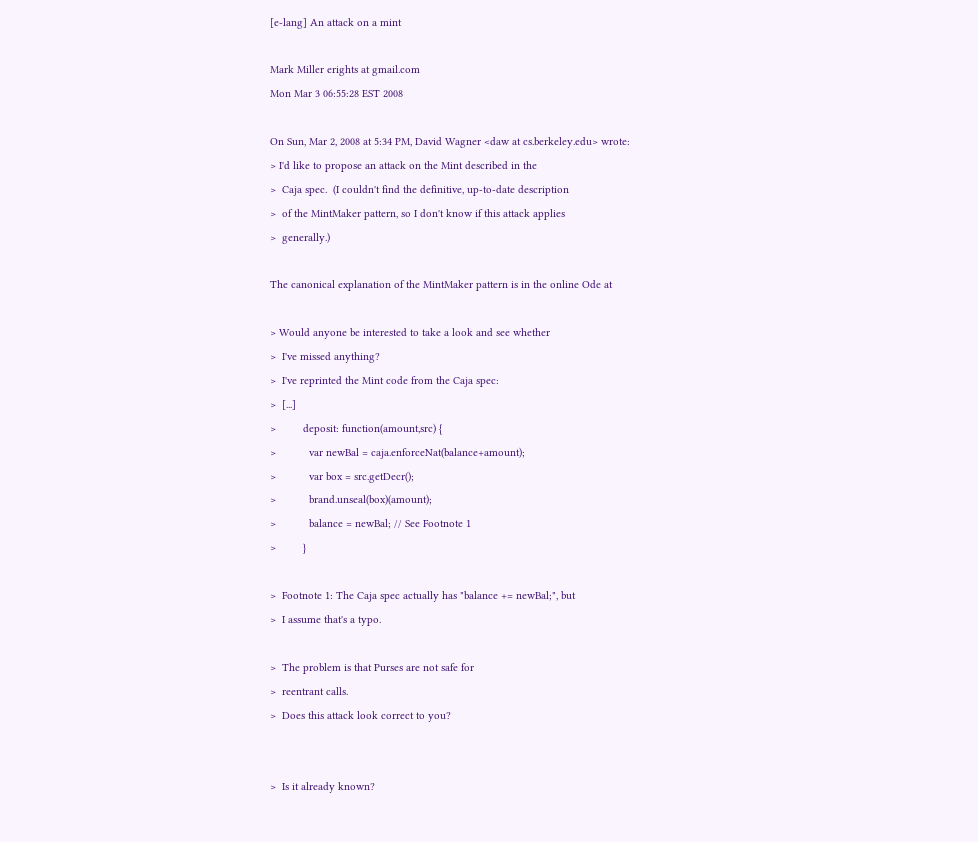[e-lang] An attack on a mint

Mark Miller erights at gmail.com
Mon Mar 3 06:55:28 EST 2008

On Sun, Mar 2, 2008 at 5:34 PM, David Wagner <daw at cs.berkeley.edu> wrote:
> I'd like to propose an attack on the Mint described in the
>  Caja spec.  (I couldn't find the definitive, up-to-date description
>  of the MintMaker pattern, so I don't know if this attack applies
>  generally.)

The canonical explanation of the MintMaker pattern is in the online Ode at

> Would anyone be interested to take a look and see whether
>  I've missed anything?
>  I've reprinted the Mint code from the Caja spec:
>  [...]
>         deposit: function(amount,src) {
>           var newBal = caja.enforceNat(balance+amount);
>           var box = src.getDecr();
>           brand.unseal(box)(amount);
>           balance = newBal; // See Footnote 1
>         }

>  Footnote 1: The Caja spec actually has "balance += newBal;", but
>  I assume that's a typo.

>  The problem is that Purses are not safe for
>  reentrant calls.
>  Does this attack look correct to you?


>  Is it already known?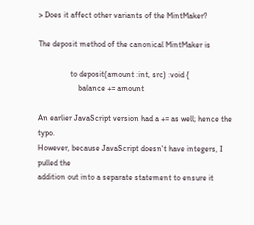> Does it affect other variants of the MintMaker?

The deposit method of the canonical MintMaker is

                to deposit(amount :int, src) :void {
                    balance += amount

An earlier JavaScript version had a += as well; hence the typo.
However, because JavaScript doesn't have integers, I pulled the
addition out into a separate statement to ensure it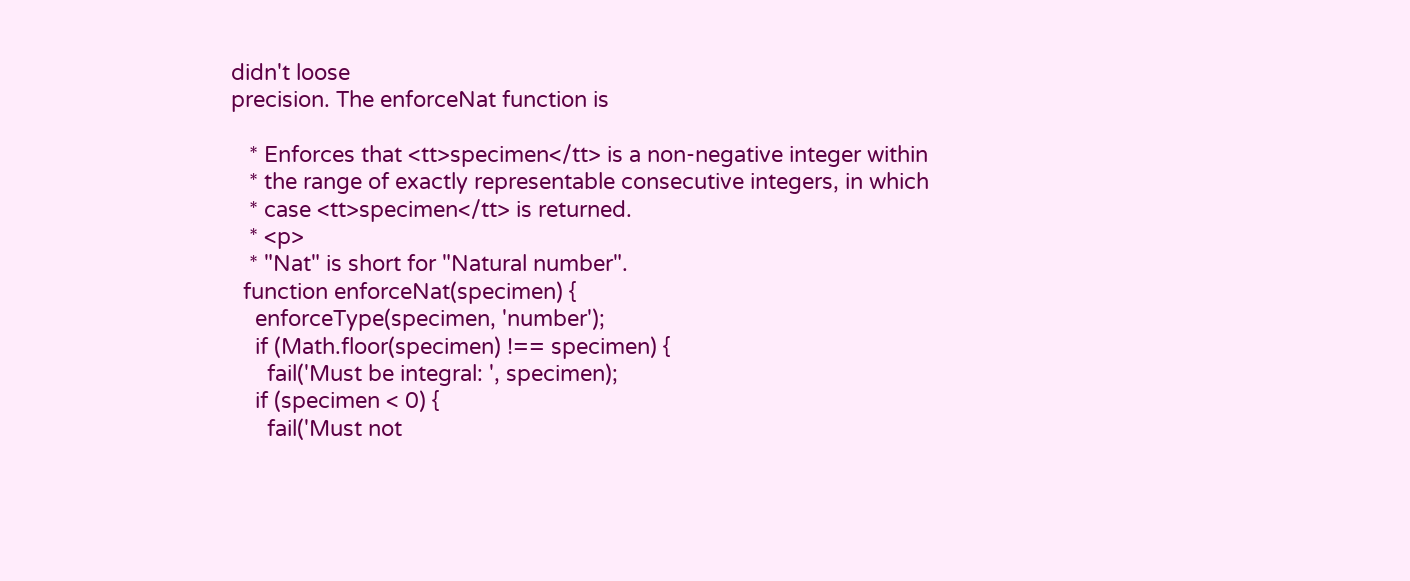didn't loose
precision. The enforceNat function is

   * Enforces that <tt>specimen</tt> is a non-negative integer within
   * the range of exactly representable consecutive integers, in which
   * case <tt>specimen</tt> is returned.
   * <p>
   * "Nat" is short for "Natural number".
  function enforceNat(specimen) {
    enforceType(specimen, 'number');
    if (Math.floor(specimen) !== specimen) {
      fail('Must be integral: ', specimen);
    if (specimen < 0) {
      fail('Must not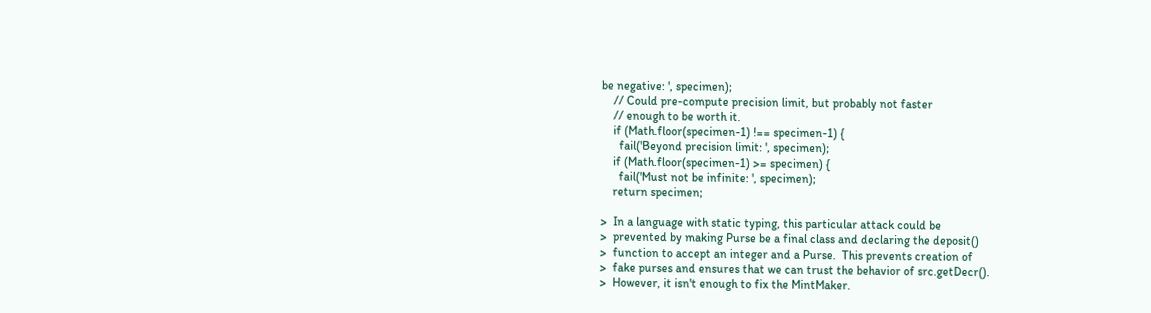be negative: ', specimen);
    // Could pre-compute precision limit, but probably not faster
    // enough to be worth it.
    if (Math.floor(specimen-1) !== specimen-1) {
      fail('Beyond precision limit: ', specimen);
    if (Math.floor(specimen-1) >= specimen) {
      fail('Must not be infinite: ', specimen);
    return specimen;

>  In a language with static typing, this particular attack could be
>  prevented by making Purse be a final class and declaring the deposit()
>  function to accept an integer and a Purse.  This prevents creation of
>  fake purses and ensures that we can trust the behavior of src.getDecr().
>  However, it isn't enough to fix the MintMaker.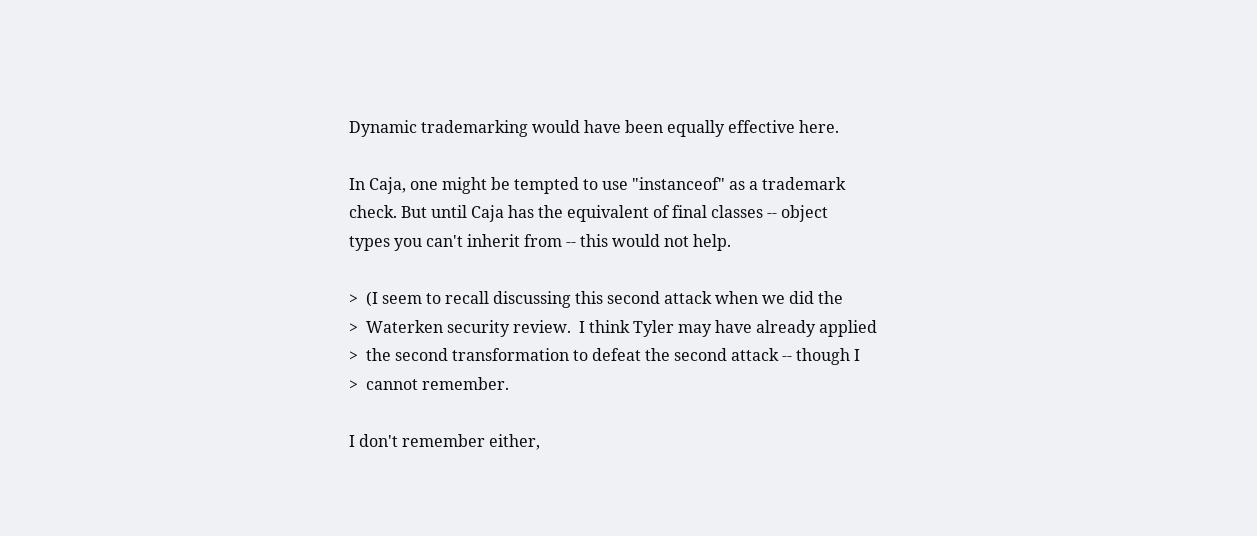Dynamic trademarking would have been equally effective here.

In Caja, one might be tempted to use "instanceof" as a trademark
check. But until Caja has the equivalent of final classes -- object
types you can't inherit from -- this would not help.

>  (I seem to recall discussing this second attack when we did the
>  Waterken security review.  I think Tyler may have already applied
>  the second transformation to defeat the second attack -- though I
>  cannot remember.

I don't remember either,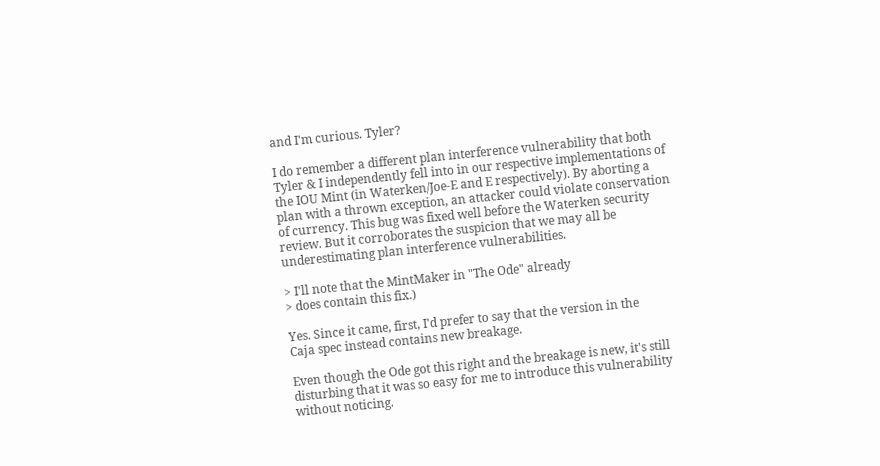and I'm curious. Tyler?

I do remember a different plan interference vulnerability that both
Tyler & I independently fell into in our respective implementations of
the IOU Mint (in Waterken/Joe-E and E respectively). By aborting a
plan with a thrown exception, an attacker could violate conservation
of currency. This bug was fixed well before the Waterken security
review. But it corroborates the suspicion that we may all be
underestimating plan interference vulnerabilities.

> I'll note that the MintMaker in "The Ode" already
> does contain this fix.)

Yes. Since it came, first, I'd prefer to say that the version in the
Caja spec instead contains new breakage.

Even though the Ode got this right and the breakage is new, it's still
disturbing that it was so easy for me to introduce this vulnerability
without noticing.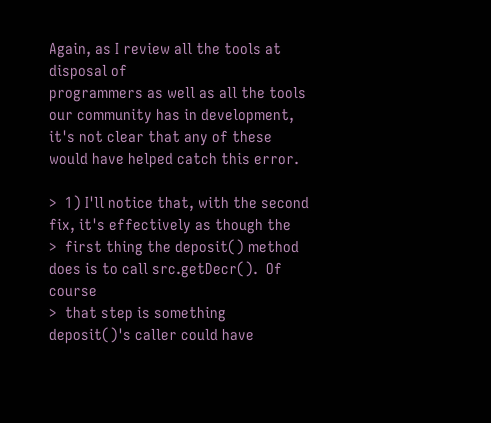Again, as I review all the tools at disposal of
programmers as well as all the tools our community has in development,
it's not clear that any of these would have helped catch this error.

>  1) I'll notice that, with the second fix, it's effectively as though the
>  first thing the deposit() method does is to call src.getDecr().  Of course
>  that step is something deposit()'s caller could have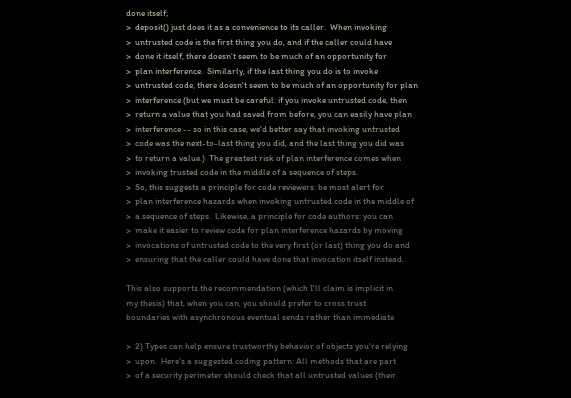done itself;
>  deposit() just does it as a convenience to its caller.  When invoking
>  untrusted code is the first thing you do, and if the caller could have
>  done it itself, there doesn't seem to be much of an opportunity for
>  plan interference.  Similarly, if the last thing you do is to invoke
>  untrusted code, there doesn't seem to be much of an opportunity for plan
>  interference (but we must be careful: if you invoke untrusted code, then
>  return a value that you had saved from before, you can easily have plan
>  interference -- so in this case, we'd better say that invoking untrusted
>  code was the next-to-last thing you did, and the last thing you did was
>  to return a value.)  The greatest risk of plan interference comes when
>  invoking trusted code in the middle of a sequence of steps.
>  So, this suggests a principle for code reviewers: be most alert for
>  plan interference hazards when invoking untrusted code in the middle of
>  a sequence of steps.  Likewise, a principle for code authors: you can
>  make it easier to review code for plan interference hazards by moving
>  invocations of untrusted code to the very first (or last) thing you do and
>  ensuring that the caller could have done that invocation itself instead.

This also supports the recommendation (which I'll claim is implicit in
my thesis) that, when you can, you should prefer to cross trust
boundaries with asynchronous eventual sends rather than immediate

>  2) Types can help ensure trustworthy behavior of objects you're relying
>  upon.  Here's a suggested coding pattern: All methods that are part
>  of a security perimeter should check that all untrusted values (their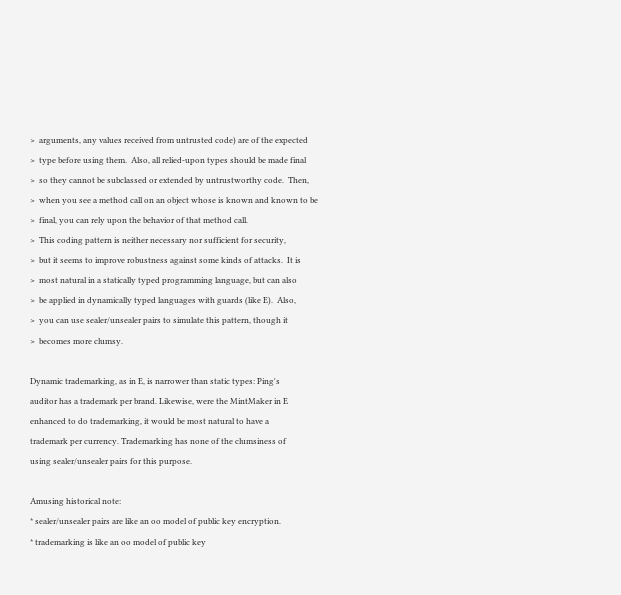>  arguments, any values received from untrusted code) are of the expected
>  type before using them.  Also, all relied-upon types should be made final
>  so they cannot be subclassed or extended by untrustworthy code.  Then,
>  when you see a method call on an object whose is known and known to be
>  final, you can rely upon the behavior of that method call.
>  This coding pattern is neither necessary nor sufficient for security,
>  but it seems to improve robustness against some kinds of attacks.  It is
>  most natural in a statically typed programming language, but can also
>  be applied in dynamically typed languages with guards (like E).  Also,
>  you can use sealer/unsealer pairs to simulate this pattern, though it
>  becomes more clumsy.

Dynamic trademarking, as in E, is narrower than static types: Ping's
auditor has a trademark per brand. Likewise, were the MintMaker in E
enhanced to do trademarking, it would be most natural to have a
trademark per currency. Trademarking has none of the clumsiness of
using sealer/unsealer pairs for this purpose.

Amusing historical note:
* sealer/unsealer pairs are like an oo model of public key encryption.
* trademarking is like an oo model of public key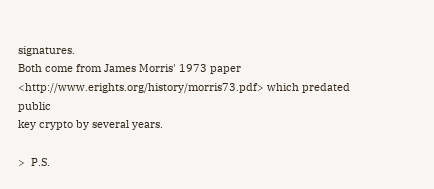signatures.
Both come from James Morris' 1973 paper
<http://www.erights.org/history/morris73.pdf> which predated public
key crypto by several years.

>  P.S.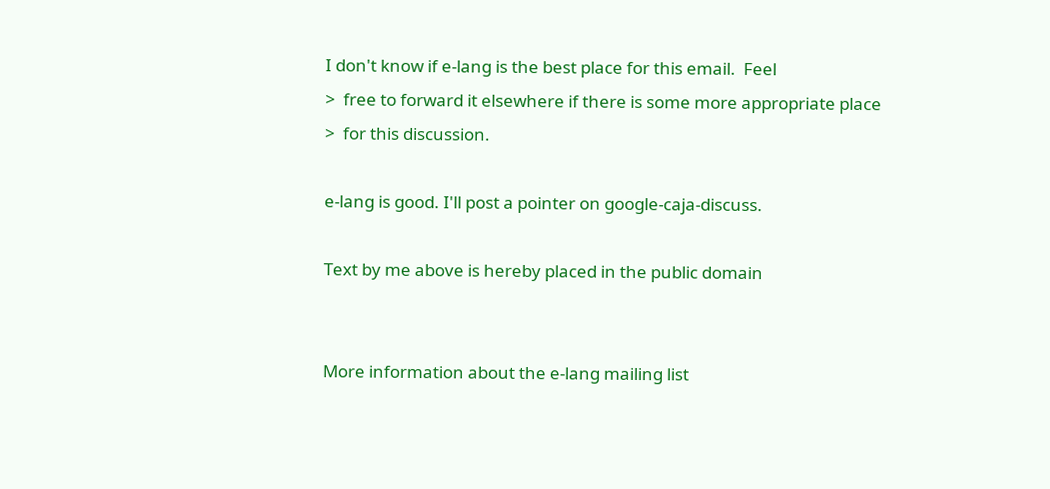I don't know if e-lang is the best place for this email.  Feel
>  free to forward it elsewhere if there is some more appropriate place
>  for this discussion.

e-lang is good. I'll post a pointer on google-caja-discuss.

Text by me above is hereby placed in the public domain


More information about the e-lang mailing list